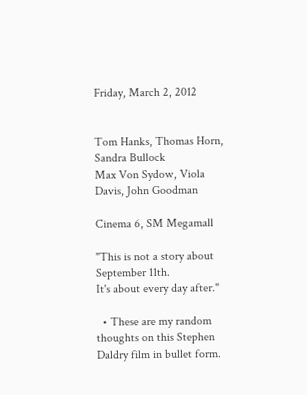Friday, March 2, 2012


Tom Hanks, Thomas Horn, Sandra Bullock
Max Von Sydow, Viola Davis, John Goodman

Cinema 6, SM Megamall

"This is not a story about September 11th.
It's about every day after."

  • These are my random thoughts on this Stephen Daldry film in bullet form.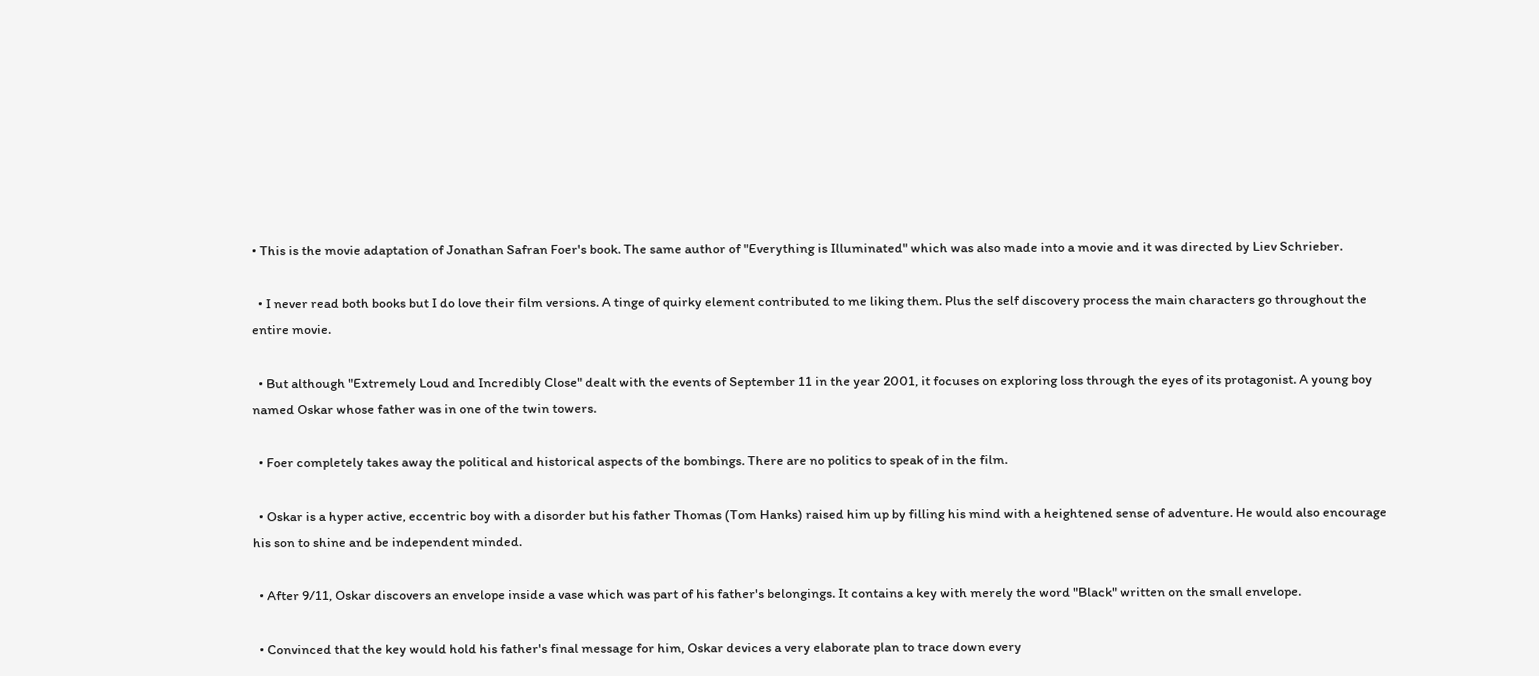• This is the movie adaptation of Jonathan Safran Foer's book. The same author of "Everything is Illuminated" which was also made into a movie and it was directed by Liev Schrieber.

  • I never read both books but I do love their film versions. A tinge of quirky element contributed to me liking them. Plus the self discovery process the main characters go throughout the entire movie.

  • But although "Extremely Loud and Incredibly Close" dealt with the events of September 11 in the year 2001, it focuses on exploring loss through the eyes of its protagonist. A young boy named Oskar whose father was in one of the twin towers.

  • Foer completely takes away the political and historical aspects of the bombings. There are no politics to speak of in the film.

  • Oskar is a hyper active, eccentric boy with a disorder but his father Thomas (Tom Hanks) raised him up by filling his mind with a heightened sense of adventure. He would also encourage his son to shine and be independent minded.

  • After 9/11, Oskar discovers an envelope inside a vase which was part of his father's belongings. It contains a key with merely the word "Black" written on the small envelope.

  • Convinced that the key would hold his father's final message for him, Oskar devices a very elaborate plan to trace down every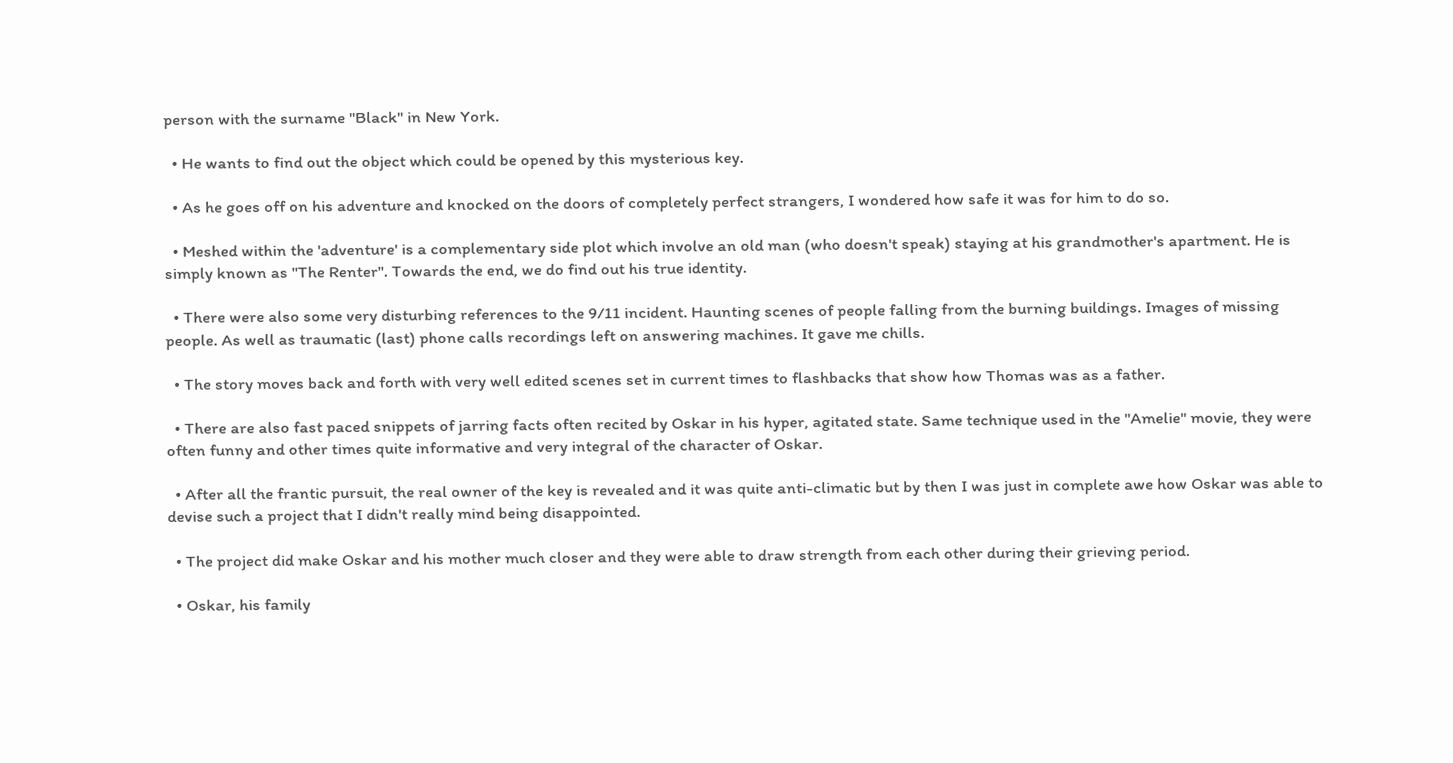person with the surname "Black" in New York.

  • He wants to find out the object which could be opened by this mysterious key.

  • As he goes off on his adventure and knocked on the doors of completely perfect strangers, I wondered how safe it was for him to do so.

  • Meshed within the 'adventure' is a complementary side plot which involve an old man (who doesn't speak) staying at his grandmother's apartment. He is simply known as "The Renter". Towards the end, we do find out his true identity.

  • There were also some very disturbing references to the 9/11 incident. Haunting scenes of people falling from the burning buildings. Images of missing people. As well as traumatic (last) phone calls recordings left on answering machines. It gave me chills.

  • The story moves back and forth with very well edited scenes set in current times to flashbacks that show how Thomas was as a father.

  • There are also fast paced snippets of jarring facts often recited by Oskar in his hyper, agitated state. Same technique used in the "Amelie" movie, they were often funny and other times quite informative and very integral of the character of Oskar.

  • After all the frantic pursuit, the real owner of the key is revealed and it was quite anti-climatic but by then I was just in complete awe how Oskar was able to devise such a project that I didn't really mind being disappointed.

  • The project did make Oskar and his mother much closer and they were able to draw strength from each other during their grieving period.

  • Oskar, his family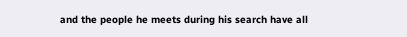and the people he meets during his search have all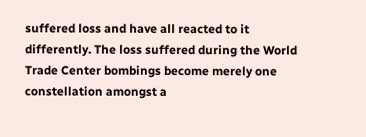suffered loss and have all reacted to it differently. The loss suffered during the World Trade Center bombings become merely one constellation amongst a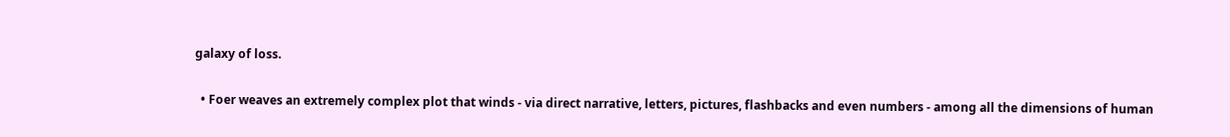galaxy of loss.

  • Foer weaves an extremely complex plot that winds - via direct narrative, letters, pictures, flashbacks and even numbers - among all the dimensions of human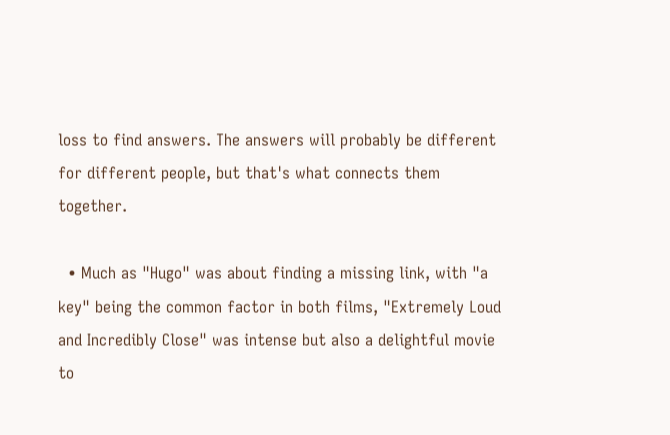loss to find answers. The answers will probably be different for different people, but that's what connects them together.

  • Much as "Hugo" was about finding a missing link, with "a key" being the common factor in both films, "Extremely Loud and Incredibly Close" was intense but also a delightful movie to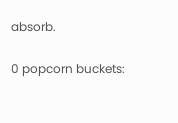absorb.

0 popcorn buckets: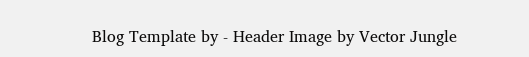Blog Template by - Header Image by Vector Jungle